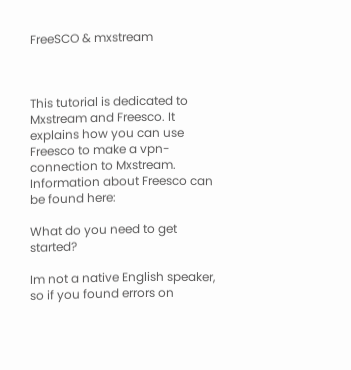FreeSCO & mxstream



This tutorial is dedicated to Mxstream and Freesco. It explains how you can use Freesco to make a vpn-connection to Mxstream. Information about Freesco can be found here:

What do you need to get started?

Im not a native English speaker, so if you found errors on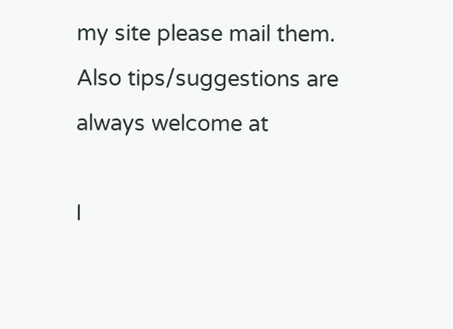my site please mail them. Also tips/suggestions are always welcome at

I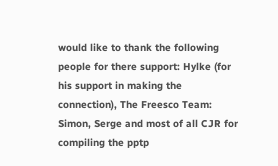would like to thank the following people for there support: Hylke (for his support in making the connection), The Freesco Team: Simon, Serge and most of all CJR for compiling the pptp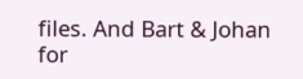files. And Bart & Johan for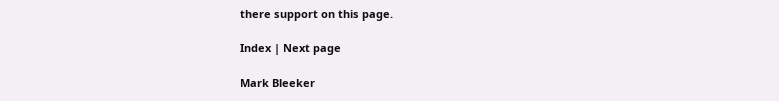there support on this page.

Index | Next page

Mark Bleeker